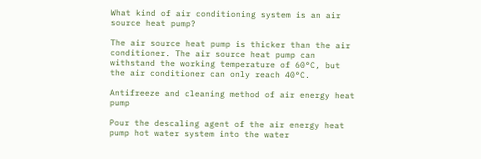What kind of air conditioning system is an air source heat pump?

The air source heat pump is thicker than the air conditioner. The air source heat pump can withstand the working temperature of 60°C, but the air conditioner can only reach 40°C.

Antifreeze and cleaning method of air energy heat pump

Pour the descaling agent of the air energy heat pump hot water system into the water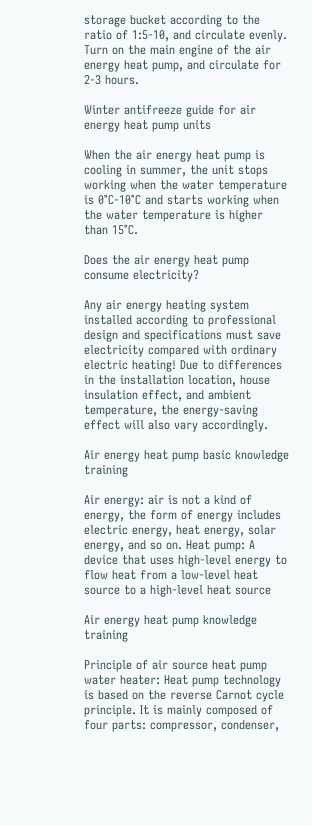storage bucket according to the ratio of 1:5-10, and circulate evenly. Turn on the main engine of the air energy heat pump, and circulate for 2-3 hours.

Winter antifreeze guide for air energy heat pump units

When the air energy heat pump is cooling in summer, the unit stops working when the water temperature is 0°C-10°C and starts working when the water temperature is higher than 15°C.

Does the air energy heat pump consume electricity?

Any air energy heating system installed according to professional design and specifications must save electricity compared with ordinary electric heating! Due to differences in the installation location, house insulation effect, and ambient temperature, the energy-saving effect will also vary accordingly.

Air energy heat pump basic knowledge training

Air energy: air is not a kind of energy, the form of energy includes electric energy, heat energy, solar energy, and so on. Heat pump: A device that uses high-level energy to flow heat from a low-level heat source to a high-level heat source

Air energy heat pump knowledge training

Principle of air source heat pump water heater: Heat pump technology is based on the reverse Carnot cycle principle. It is mainly composed of four parts: compressor, condenser,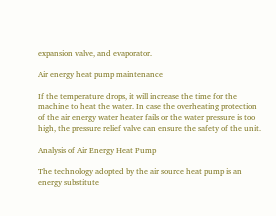expansion valve, and evaporator.

Air energy heat pump maintenance

If the temperature drops, it will increase the time for the machine to heat the water. In case the overheating protection of the air energy water heater fails or the water pressure is too high, the pressure relief valve can ensure the safety of the unit.

Analysis of Air Energy Heat Pump

The technology adopted by the air source heat pump is an energy substitute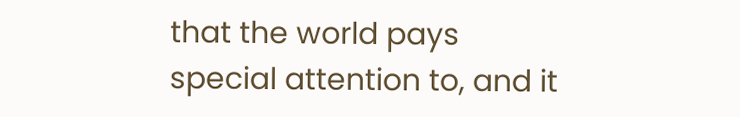that the world pays special attention to, and it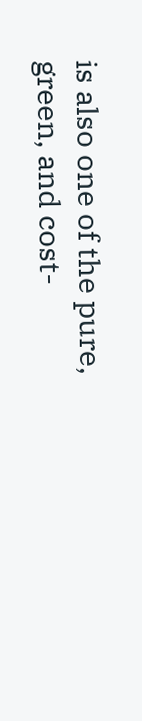is also one of the pure, green, and cost-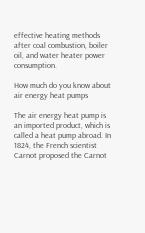effective heating methods after coal combustion, boiler oil, and water heater power consumption.

How much do you know about air energy heat pumps

The air energy heat pump is an imported product, which is called a heat pump abroad. In 1824, the French scientist Carnot proposed the Carnot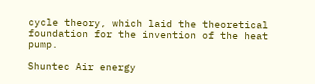cycle theory, which laid the theoretical foundation for the invention of the heat pump.

Shuntec Air energy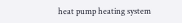heat pump heating system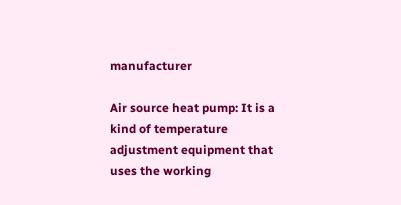manufacturer

Air source heat pump: It is a kind of temperature adjustment equipment that uses the working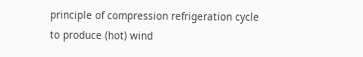principle of compression refrigeration cycle to produce (hot) wind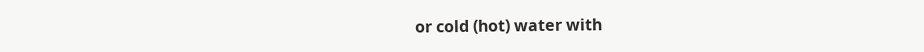or cold (hot) water with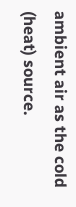ambient air as the cold (heat) source.